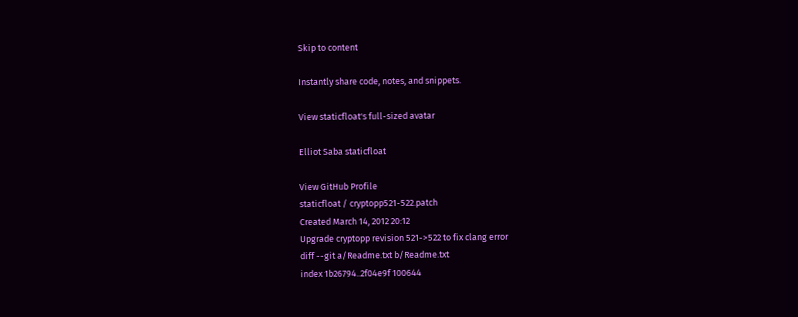Skip to content

Instantly share code, notes, and snippets.

View staticfloat's full-sized avatar

Elliot Saba staticfloat

View GitHub Profile
staticfloat / cryptopp521-522.patch
Created March 14, 2012 20:12
Upgrade cryptopp revision 521->522 to fix clang error
diff --git a/Readme.txt b/Readme.txt
index 1b26794..2f04e9f 100644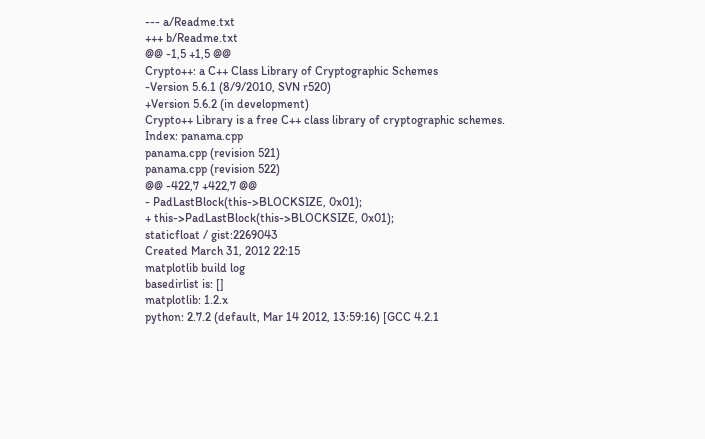--- a/Readme.txt
+++ b/Readme.txt
@@ -1,5 +1,5 @@
Crypto++: a C++ Class Library of Cryptographic Schemes
-Version 5.6.1 (8/9/2010, SVN r520)
+Version 5.6.2 (in development)
Crypto++ Library is a free C++ class library of cryptographic schemes.
Index: panama.cpp
panama.cpp (revision 521)
panama.cpp (revision 522)
@@ -422,7 +422,7 @@
- PadLastBlock(this->BLOCKSIZE, 0x01);
+ this->PadLastBlock(this->BLOCKSIZE, 0x01);
staticfloat / gist:2269043
Created March 31, 2012 22:15
matplotlib build log
basedirlist is: []
matplotlib: 1.2.x
python: 2.7.2 (default, Mar 14 2012, 13:59:16) [GCC 4.2.1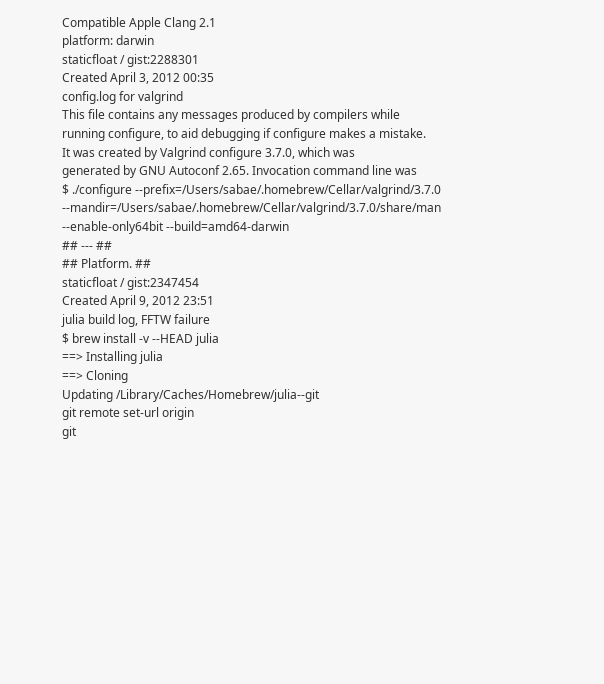Compatible Apple Clang 2.1
platform: darwin
staticfloat / gist:2288301
Created April 3, 2012 00:35
config.log for valgrind
This file contains any messages produced by compilers while
running configure, to aid debugging if configure makes a mistake.
It was created by Valgrind configure 3.7.0, which was
generated by GNU Autoconf 2.65. Invocation command line was
$ ./configure --prefix=/Users/sabae/.homebrew/Cellar/valgrind/3.7.0 --mandir=/Users/sabae/.homebrew/Cellar/valgrind/3.7.0/share/man --enable-only64bit --build=amd64-darwin
## --- ##
## Platform. ##
staticfloat / gist:2347454
Created April 9, 2012 23:51
julia build log, FFTW failure
$ brew install -v --HEAD julia
==> Installing julia
==> Cloning
Updating /Library/Caches/Homebrew/julia--git
git remote set-url origin
git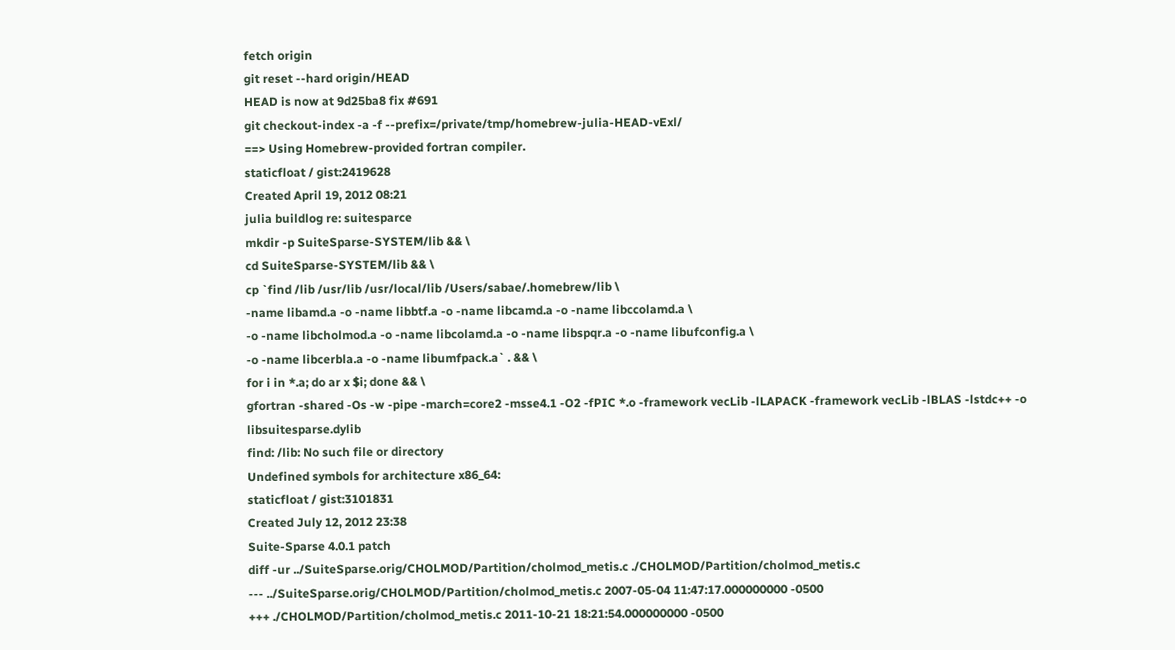fetch origin
git reset --hard origin/HEAD
HEAD is now at 9d25ba8 fix #691
git checkout-index -a -f --prefix=/private/tmp/homebrew-julia-HEAD-vExl/
==> Using Homebrew-provided fortran compiler.
staticfloat / gist:2419628
Created April 19, 2012 08:21
julia buildlog re: suitesparce
mkdir -p SuiteSparse-SYSTEM/lib && \
cd SuiteSparse-SYSTEM/lib && \
cp `find /lib /usr/lib /usr/local/lib /Users/sabae/.homebrew/lib \
-name libamd.a -o -name libbtf.a -o -name libcamd.a -o -name libccolamd.a \
-o -name libcholmod.a -o -name libcolamd.a -o -name libspqr.a -o -name libufconfig.a \
-o -name libcerbla.a -o -name libumfpack.a` . && \
for i in *.a; do ar x $i; done && \
gfortran -shared -Os -w -pipe -march=core2 -msse4.1 -O2 -fPIC *.o -framework vecLib -lLAPACK -framework vecLib -lBLAS -lstdc++ -o libsuitesparse.dylib
find: /lib: No such file or directory
Undefined symbols for architecture x86_64:
staticfloat / gist:3101831
Created July 12, 2012 23:38
Suite-Sparse 4.0.1 patch
diff -ur ../SuiteSparse.orig/CHOLMOD/Partition/cholmod_metis.c ./CHOLMOD/Partition/cholmod_metis.c
--- ../SuiteSparse.orig/CHOLMOD/Partition/cholmod_metis.c 2007-05-04 11:47:17.000000000 -0500
+++ ./CHOLMOD/Partition/cholmod_metis.c 2011-10-21 18:21:54.000000000 -0500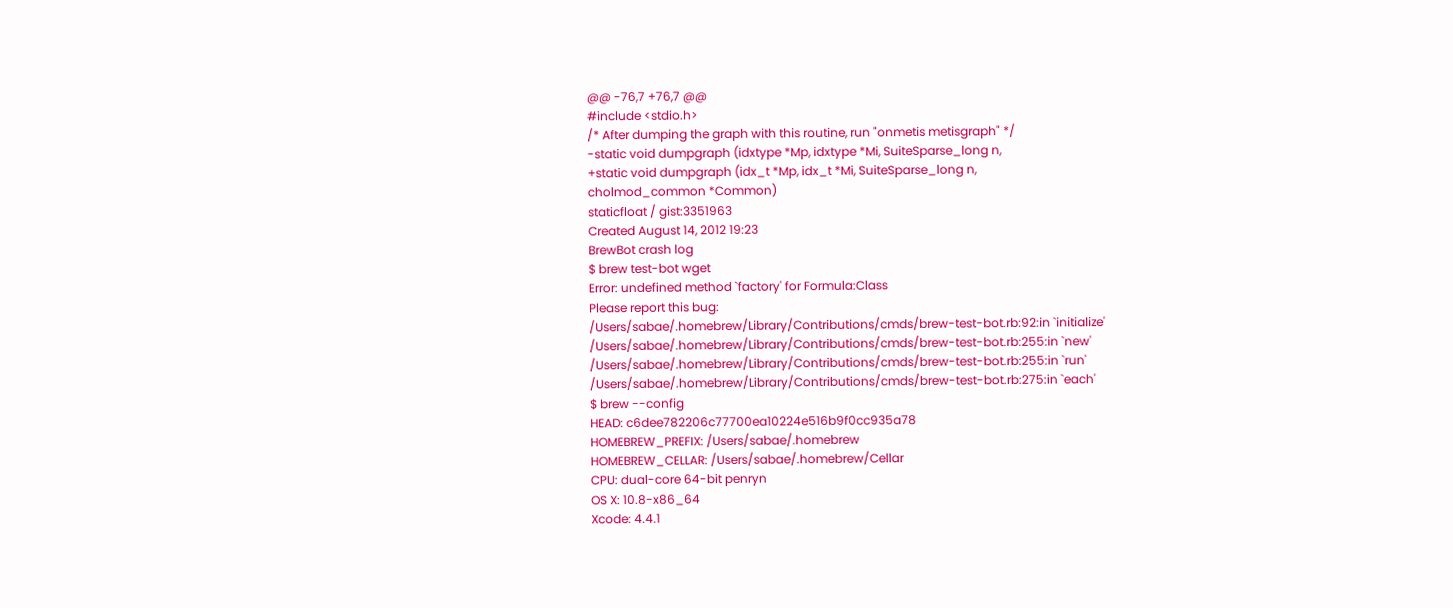@@ -76,7 +76,7 @@
#include <stdio.h>
/* After dumping the graph with this routine, run "onmetis metisgraph" */
-static void dumpgraph (idxtype *Mp, idxtype *Mi, SuiteSparse_long n,
+static void dumpgraph (idx_t *Mp, idx_t *Mi, SuiteSparse_long n,
cholmod_common *Common)
staticfloat / gist:3351963
Created August 14, 2012 19:23
BrewBot crash log
$ brew test-bot wget
Error: undefined method `factory' for Formula:Class
Please report this bug:
/Users/sabae/.homebrew/Library/Contributions/cmds/brew-test-bot.rb:92:in `initialize'
/Users/sabae/.homebrew/Library/Contributions/cmds/brew-test-bot.rb:255:in `new'
/Users/sabae/.homebrew/Library/Contributions/cmds/brew-test-bot.rb:255:in `run'
/Users/sabae/.homebrew/Library/Contributions/cmds/brew-test-bot.rb:275:in `each'
$ brew --config
HEAD: c6dee782206c77700ea10224e516b9f0cc935a78
HOMEBREW_PREFIX: /Users/sabae/.homebrew
HOMEBREW_CELLAR: /Users/sabae/.homebrew/Cellar
CPU: dual-core 64-bit penryn
OS X: 10.8-x86_64
Xcode: 4.4.1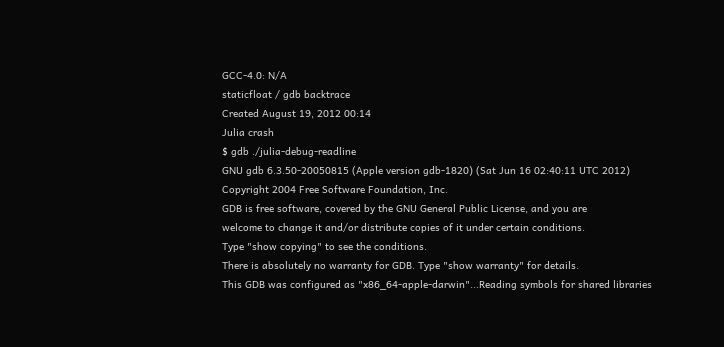GCC-4.0: N/A
staticfloat / gdb backtrace
Created August 19, 2012 00:14
Julia crash
$ gdb ./julia-debug-readline
GNU gdb 6.3.50-20050815 (Apple version gdb-1820) (Sat Jun 16 02:40:11 UTC 2012)
Copyright 2004 Free Software Foundation, Inc.
GDB is free software, covered by the GNU General Public License, and you are
welcome to change it and/or distribute copies of it under certain conditions.
Type "show copying" to see the conditions.
There is absolutely no warranty for GDB. Type "show warranty" for details.
This GDB was configured as "x86_64-apple-darwin"...Reading symbols for shared libraries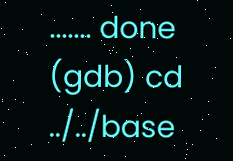....... done
(gdb) cd ../../base